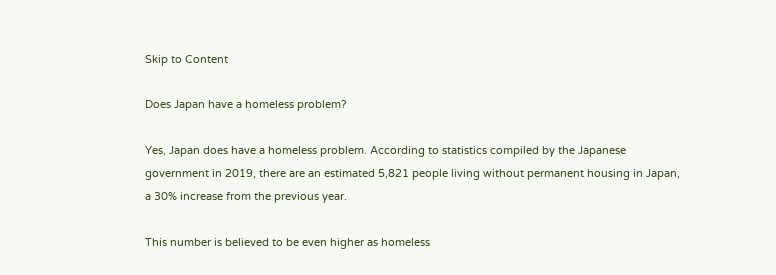Skip to Content

Does Japan have a homeless problem?

Yes, Japan does have a homeless problem. According to statistics compiled by the Japanese government in 2019, there are an estimated 5,821 people living without permanent housing in Japan, a 30% increase from the previous year.

This number is believed to be even higher as homeless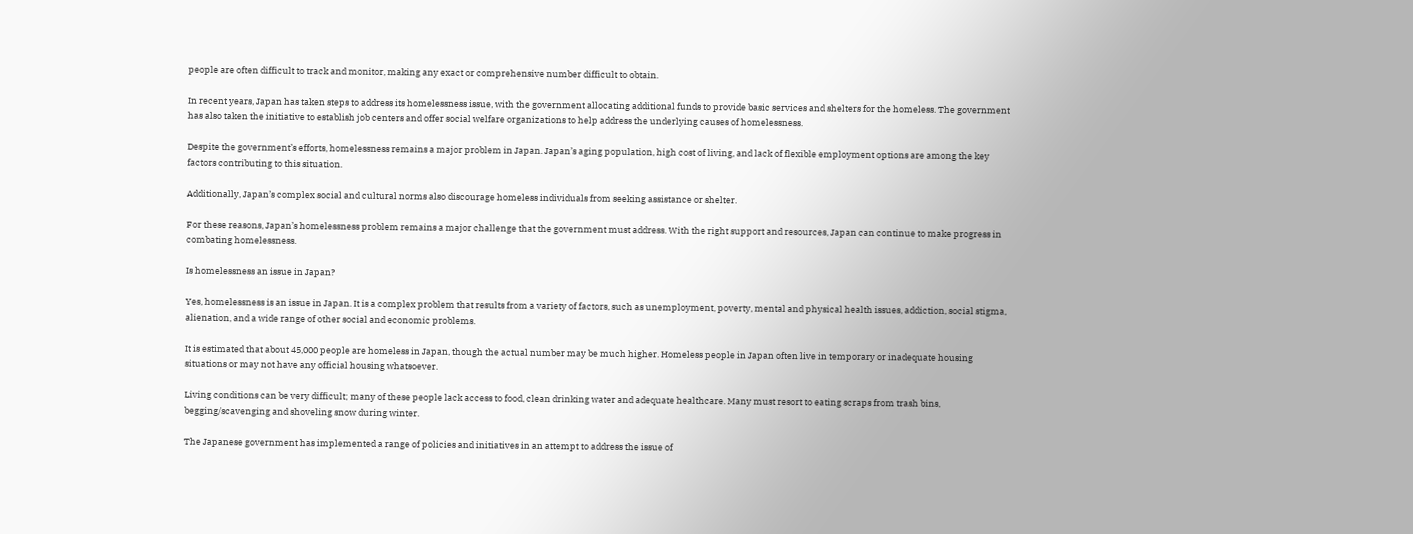people are often difficult to track and monitor, making any exact or comprehensive number difficult to obtain.

In recent years, Japan has taken steps to address its homelessness issue, with the government allocating additional funds to provide basic services and shelters for the homeless. The government has also taken the initiative to establish job centers and offer social welfare organizations to help address the underlying causes of homelessness.

Despite the government’s efforts, homelessness remains a major problem in Japan. Japan’s aging population, high cost of living, and lack of flexible employment options are among the key factors contributing to this situation.

Additionally, Japan’s complex social and cultural norms also discourage homeless individuals from seeking assistance or shelter.

For these reasons, Japan’s homelessness problem remains a major challenge that the government must address. With the right support and resources, Japan can continue to make progress in combating homelessness.

Is homelessness an issue in Japan?

Yes, homelessness is an issue in Japan. It is a complex problem that results from a variety of factors, such as unemployment, poverty, mental and physical health issues, addiction, social stigma, alienation, and a wide range of other social and economic problems.

It is estimated that about 45,000 people are homeless in Japan, though the actual number may be much higher. Homeless people in Japan often live in temporary or inadequate housing situations or may not have any official housing whatsoever.

Living conditions can be very difficult; many of these people lack access to food, clean drinking water and adequate healthcare. Many must resort to eating scraps from trash bins, begging/scavenging and shoveling snow during winter.

The Japanese government has implemented a range of policies and initiatives in an attempt to address the issue of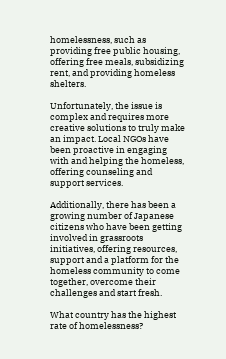homelessness, such as providing free public housing, offering free meals, subsidizing rent, and providing homeless shelters.

Unfortunately, the issue is complex and requires more creative solutions to truly make an impact. Local NGOs have been proactive in engaging with and helping the homeless, offering counseling and support services.

Additionally, there has been a growing number of Japanese citizens who have been getting involved in grassroots initiatives, offering resources, support and a platform for the homeless community to come together, overcome their challenges and start fresh.

What country has the highest rate of homelessness?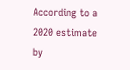According to a 2020 estimate by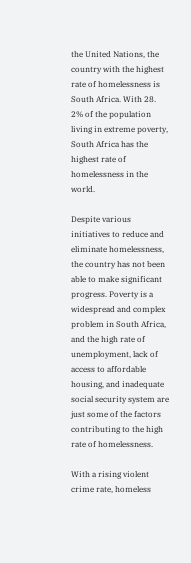the United Nations, the country with the highest rate of homelessness is South Africa. With 28. 2% of the population living in extreme poverty, South Africa has the highest rate of homelessness in the world.

Despite various initiatives to reduce and eliminate homelessness, the country has not been able to make significant progress. Poverty is a widespread and complex problem in South Africa, and the high rate of unemployment, lack of access to affordable housing, and inadequate social security system are just some of the factors contributing to the high rate of homelessness.

With a rising violent crime rate, homeless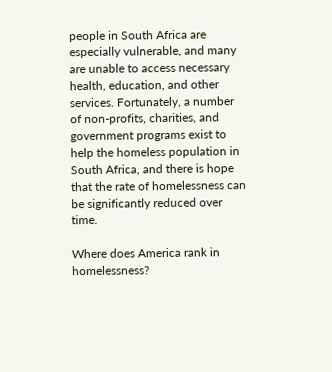people in South Africa are especially vulnerable, and many are unable to access necessary health, education, and other services. Fortunately, a number of non-profits, charities, and government programs exist to help the homeless population in South Africa, and there is hope that the rate of homelessness can be significantly reduced over time.

Where does America rank in homelessness?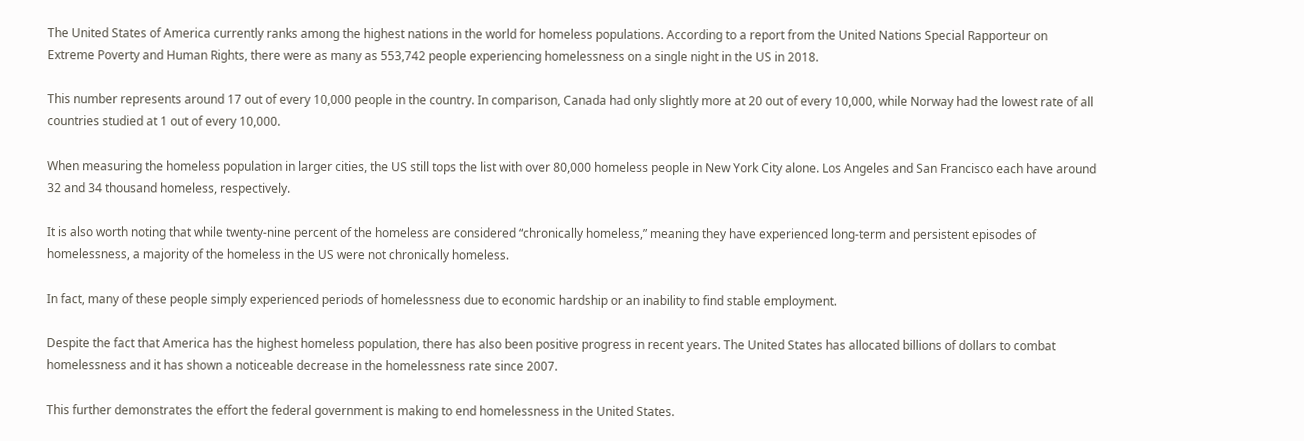The United States of America currently ranks among the highest nations in the world for homeless populations. According to a report from the United Nations Special Rapporteur on Extreme Poverty and Human Rights, there were as many as 553,742 people experiencing homelessness on a single night in the US in 2018.

This number represents around 17 out of every 10,000 people in the country. In comparison, Canada had only slightly more at 20 out of every 10,000, while Norway had the lowest rate of all countries studied at 1 out of every 10,000.

When measuring the homeless population in larger cities, the US still tops the list with over 80,000 homeless people in New York City alone. Los Angeles and San Francisco each have around 32 and 34 thousand homeless, respectively.

It is also worth noting that while twenty-nine percent of the homeless are considered “chronically homeless,” meaning they have experienced long-term and persistent episodes of homelessness, a majority of the homeless in the US were not chronically homeless.

In fact, many of these people simply experienced periods of homelessness due to economic hardship or an inability to find stable employment.

Despite the fact that America has the highest homeless population, there has also been positive progress in recent years. The United States has allocated billions of dollars to combat homelessness and it has shown a noticeable decrease in the homelessness rate since 2007.

This further demonstrates the effort the federal government is making to end homelessness in the United States.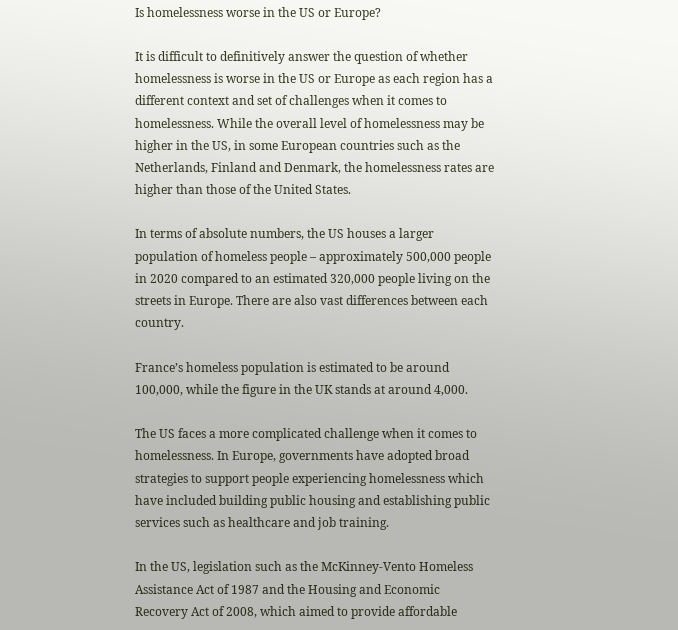Is homelessness worse in the US or Europe?

It is difficult to definitively answer the question of whether homelessness is worse in the US or Europe as each region has a different context and set of challenges when it comes to homelessness. While the overall level of homelessness may be higher in the US, in some European countries such as the Netherlands, Finland and Denmark, the homelessness rates are higher than those of the United States.

In terms of absolute numbers, the US houses a larger population of homeless people – approximately 500,000 people in 2020 compared to an estimated 320,000 people living on the streets in Europe. There are also vast differences between each country.

France’s homeless population is estimated to be around 100,000, while the figure in the UK stands at around 4,000.

The US faces a more complicated challenge when it comes to homelessness. In Europe, governments have adopted broad strategies to support people experiencing homelessness which have included building public housing and establishing public services such as healthcare and job training.

In the US, legislation such as the McKinney-Vento Homeless Assistance Act of 1987 and the Housing and Economic Recovery Act of 2008, which aimed to provide affordable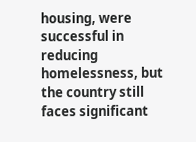housing, were successful in reducing homelessness, but the country still faces significant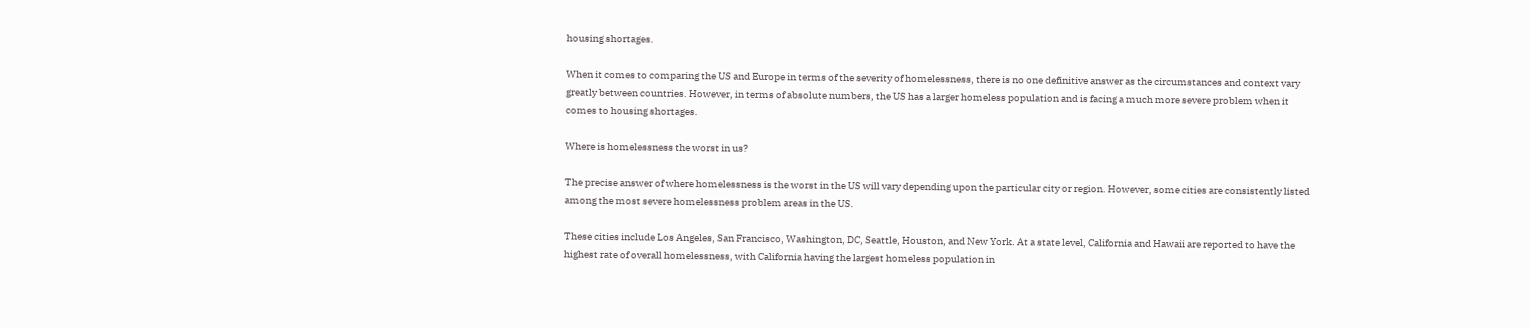housing shortages.

When it comes to comparing the US and Europe in terms of the severity of homelessness, there is no one definitive answer as the circumstances and context vary greatly between countries. However, in terms of absolute numbers, the US has a larger homeless population and is facing a much more severe problem when it comes to housing shortages.

Where is homelessness the worst in us?

The precise answer of where homelessness is the worst in the US will vary depending upon the particular city or region. However, some cities are consistently listed among the most severe homelessness problem areas in the US.

These cities include Los Angeles, San Francisco, Washington, DC, Seattle, Houston, and New York. At a state level, California and Hawaii are reported to have the highest rate of overall homelessness, with California having the largest homeless population in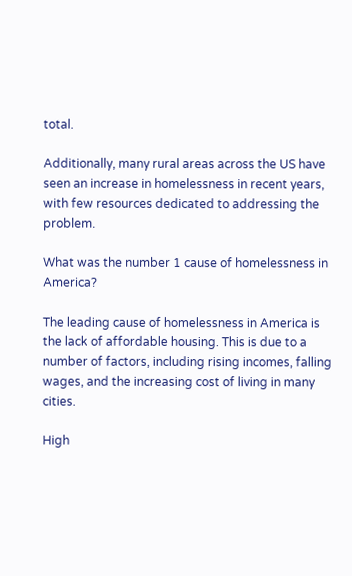total.

Additionally, many rural areas across the US have seen an increase in homelessness in recent years, with few resources dedicated to addressing the problem.

What was the number 1 cause of homelessness in America?

The leading cause of homelessness in America is the lack of affordable housing. This is due to a number of factors, including rising incomes, falling wages, and the increasing cost of living in many cities.

High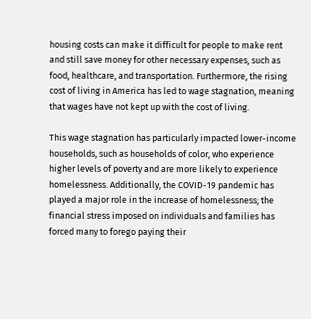housing costs can make it difficult for people to make rent and still save money for other necessary expenses, such as food, healthcare, and transportation. Furthermore, the rising cost of living in America has led to wage stagnation, meaning that wages have not kept up with the cost of living.

This wage stagnation has particularly impacted lower-income households, such as households of color, who experience higher levels of poverty and are more likely to experience homelessness. Additionally, the COVID-19 pandemic has played a major role in the increase of homelessness; the financial stress imposed on individuals and families has forced many to forego paying their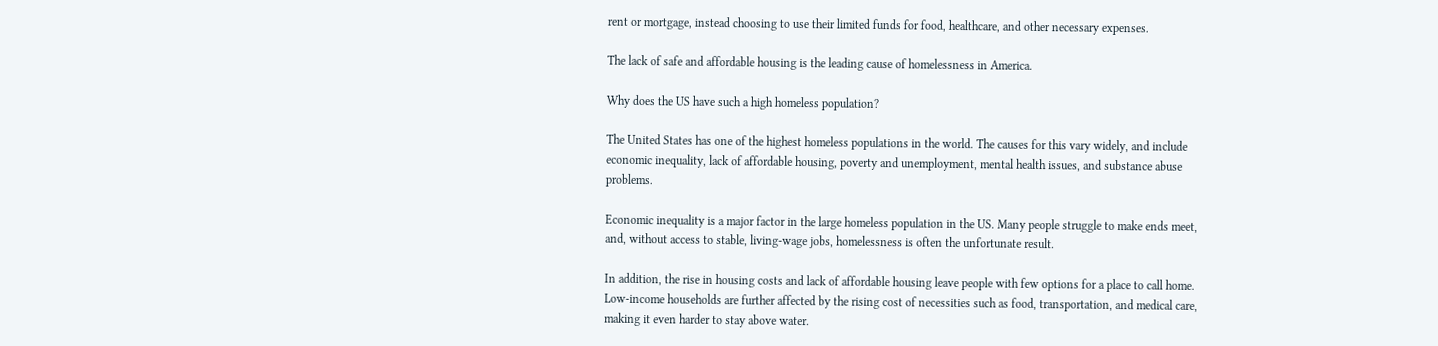rent or mortgage, instead choosing to use their limited funds for food, healthcare, and other necessary expenses.

The lack of safe and affordable housing is the leading cause of homelessness in America.

Why does the US have such a high homeless population?

The United States has one of the highest homeless populations in the world. The causes for this vary widely, and include economic inequality, lack of affordable housing, poverty and unemployment, mental health issues, and substance abuse problems.

Economic inequality is a major factor in the large homeless population in the US. Many people struggle to make ends meet, and, without access to stable, living-wage jobs, homelessness is often the unfortunate result.

In addition, the rise in housing costs and lack of affordable housing leave people with few options for a place to call home. Low-income households are further affected by the rising cost of necessities such as food, transportation, and medical care, making it even harder to stay above water.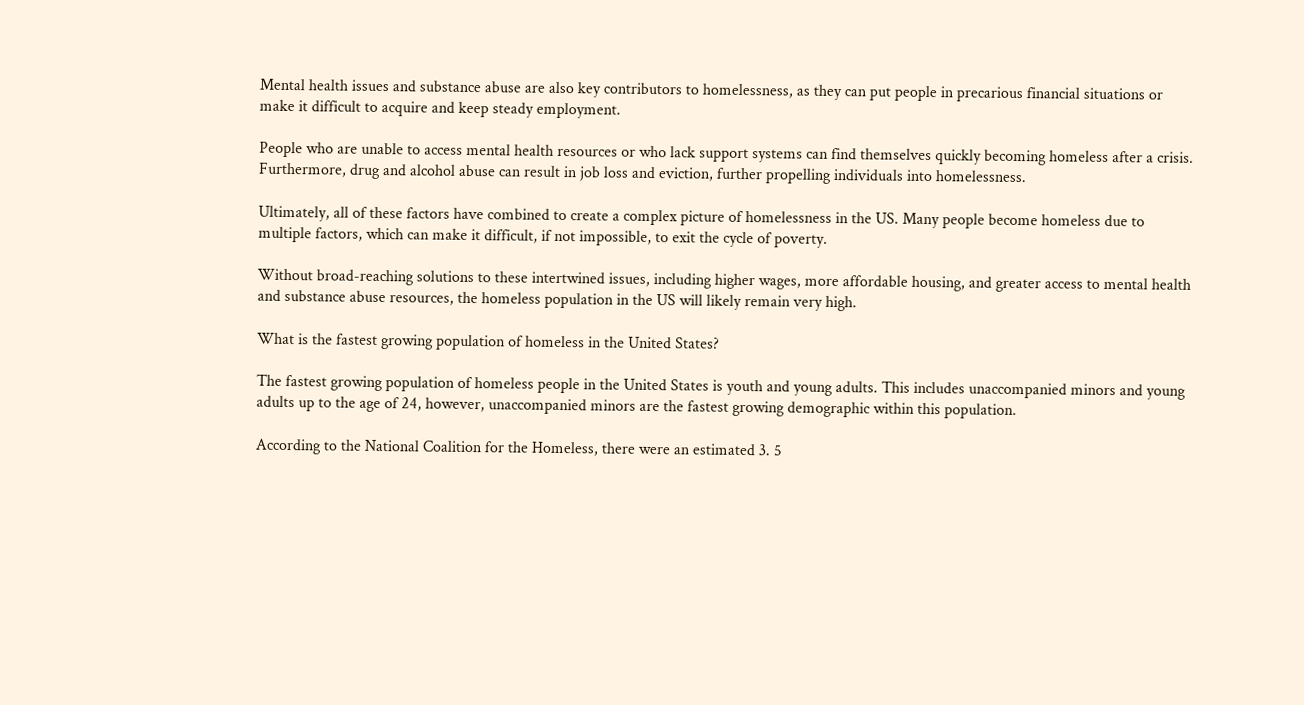Mental health issues and substance abuse are also key contributors to homelessness, as they can put people in precarious financial situations or make it difficult to acquire and keep steady employment.

People who are unable to access mental health resources or who lack support systems can find themselves quickly becoming homeless after a crisis. Furthermore, drug and alcohol abuse can result in job loss and eviction, further propelling individuals into homelessness.

Ultimately, all of these factors have combined to create a complex picture of homelessness in the US. Many people become homeless due to multiple factors, which can make it difficult, if not impossible, to exit the cycle of poverty.

Without broad-reaching solutions to these intertwined issues, including higher wages, more affordable housing, and greater access to mental health and substance abuse resources, the homeless population in the US will likely remain very high.

What is the fastest growing population of homeless in the United States?

The fastest growing population of homeless people in the United States is youth and young adults. This includes unaccompanied minors and young adults up to the age of 24, however, unaccompanied minors are the fastest growing demographic within this population.

According to the National Coalition for the Homeless, there were an estimated 3. 5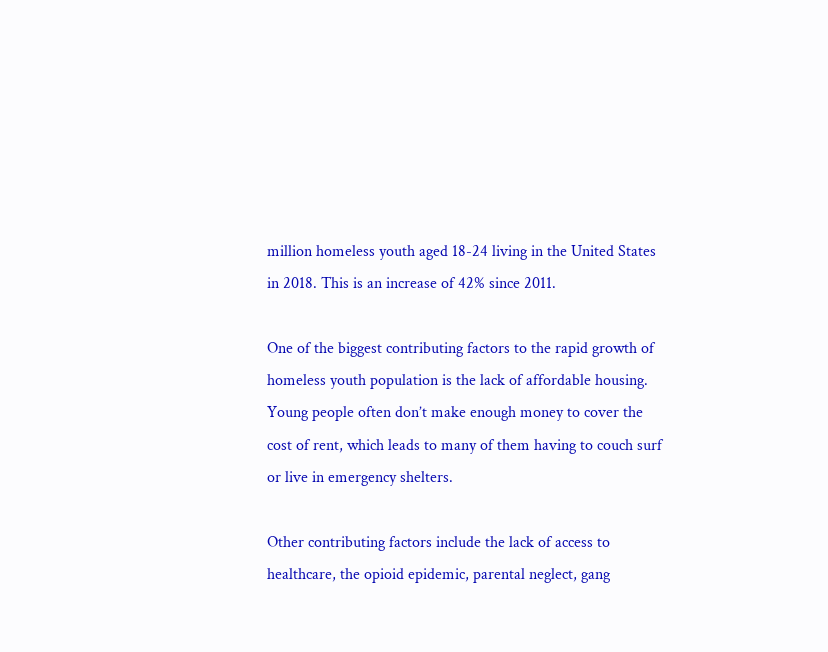million homeless youth aged 18-24 living in the United States in 2018. This is an increase of 42% since 2011.

One of the biggest contributing factors to the rapid growth of homeless youth population is the lack of affordable housing. Young people often don’t make enough money to cover the cost of rent, which leads to many of them having to couch surf or live in emergency shelters.

Other contributing factors include the lack of access to healthcare, the opioid epidemic, parental neglect, gang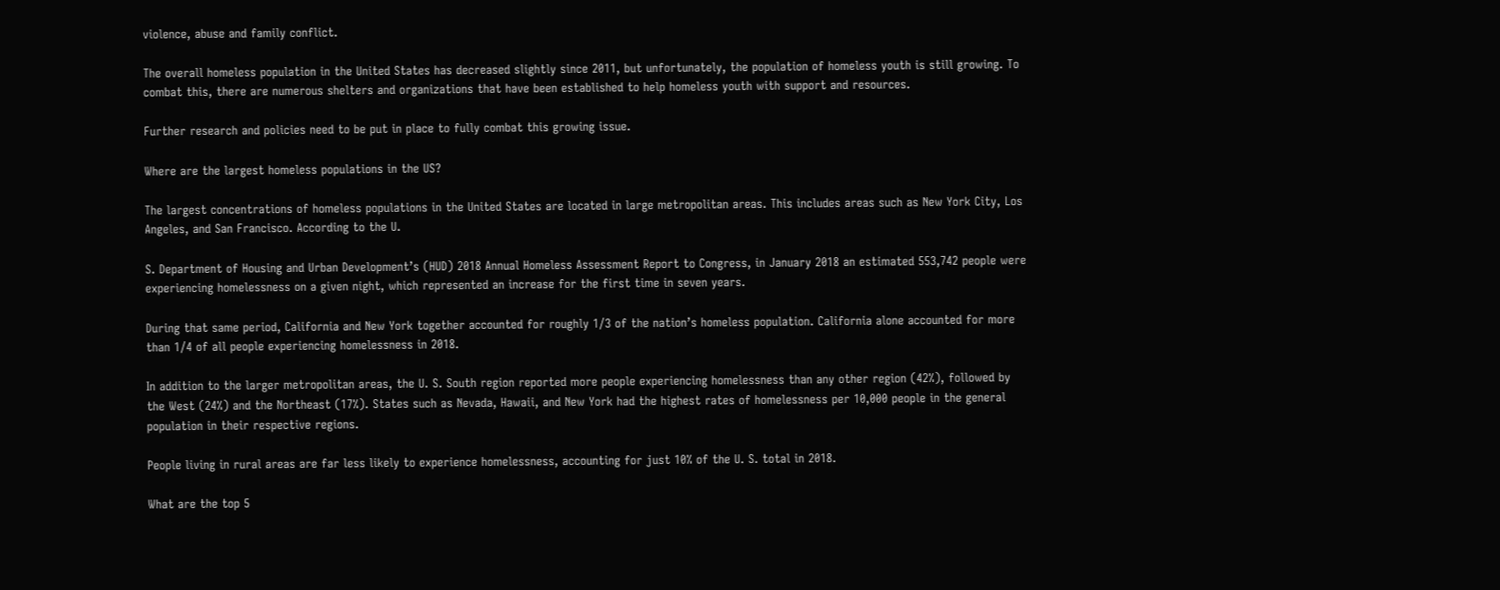violence, abuse and family conflict.

The overall homeless population in the United States has decreased slightly since 2011, but unfortunately, the population of homeless youth is still growing. To combat this, there are numerous shelters and organizations that have been established to help homeless youth with support and resources.

Further research and policies need to be put in place to fully combat this growing issue.

Where are the largest homeless populations in the US?

The largest concentrations of homeless populations in the United States are located in large metropolitan areas. This includes areas such as New York City, Los Angeles, and San Francisco. According to the U.

S. Department of Housing and Urban Development’s (HUD) 2018 Annual Homeless Assessment Report to Congress, in January 2018 an estimated 553,742 people were experiencing homelessness on a given night, which represented an increase for the first time in seven years.

During that same period, California and New York together accounted for roughly 1/3 of the nation’s homeless population. California alone accounted for more than 1/4 of all people experiencing homelessness in 2018.

In addition to the larger metropolitan areas, the U. S. South region reported more people experiencing homelessness than any other region (42%), followed by the West (24%) and the Northeast (17%). States such as Nevada, Hawaii, and New York had the highest rates of homelessness per 10,000 people in the general population in their respective regions.

People living in rural areas are far less likely to experience homelessness, accounting for just 10% of the U. S. total in 2018.

What are the top 5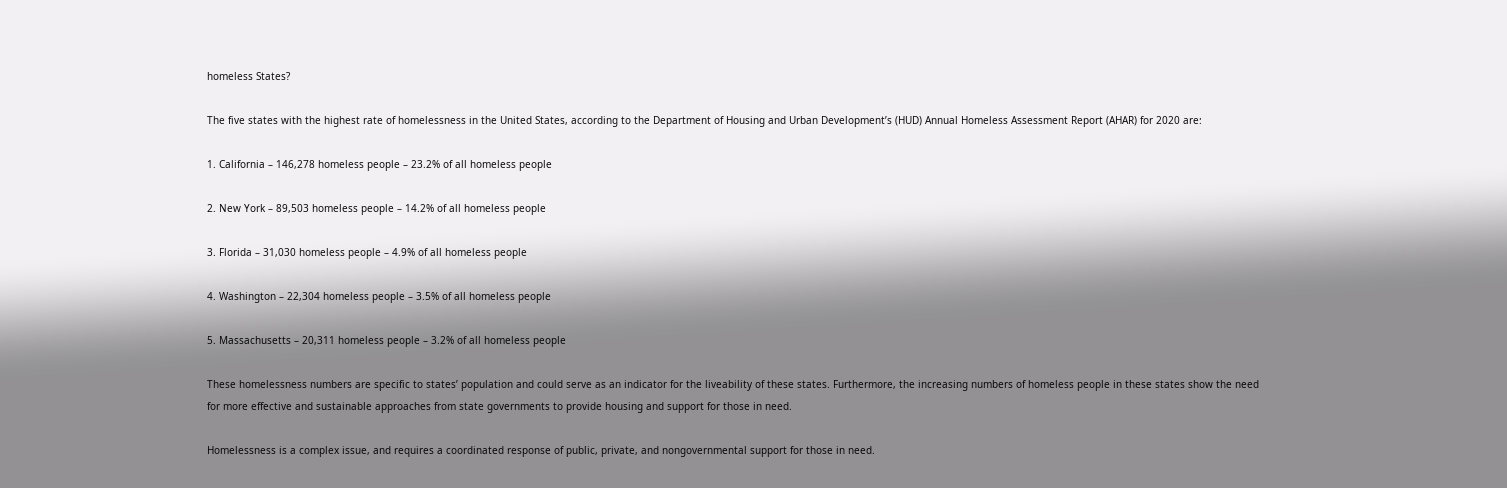homeless States?

The five states with the highest rate of homelessness in the United States, according to the Department of Housing and Urban Development’s (HUD) Annual Homeless Assessment Report (AHAR) for 2020 are:

1. California – 146,278 homeless people – 23.2% of all homeless people

2. New York – 89,503 homeless people – 14.2% of all homeless people

3. Florida – 31,030 homeless people – 4.9% of all homeless people

4. Washington – 22,304 homeless people – 3.5% of all homeless people

5. Massachusetts – 20,311 homeless people – 3.2% of all homeless people

These homelessness numbers are specific to states’ population and could serve as an indicator for the liveability of these states. Furthermore, the increasing numbers of homeless people in these states show the need for more effective and sustainable approaches from state governments to provide housing and support for those in need.

Homelessness is a complex issue, and requires a coordinated response of public, private, and nongovernmental support for those in need.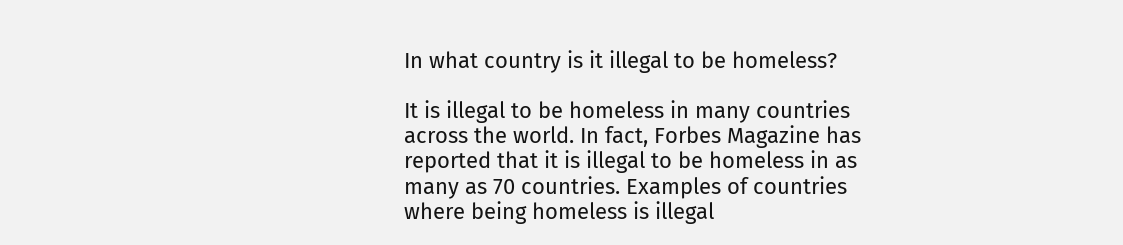In what country is it illegal to be homeless?

It is illegal to be homeless in many countries across the world. In fact, Forbes Magazine has reported that it is illegal to be homeless in as many as 70 countries. Examples of countries where being homeless is illegal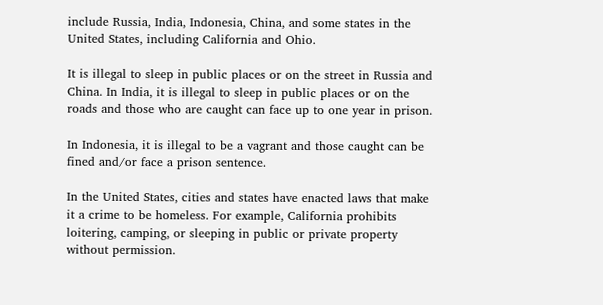include Russia, India, Indonesia, China, and some states in the United States, including California and Ohio.

It is illegal to sleep in public places or on the street in Russia and China. In India, it is illegal to sleep in public places or on the roads and those who are caught can face up to one year in prison.

In Indonesia, it is illegal to be a vagrant and those caught can be fined and/or face a prison sentence.

In the United States, cities and states have enacted laws that make it a crime to be homeless. For example, California prohibits loitering, camping, or sleeping in public or private property without permission.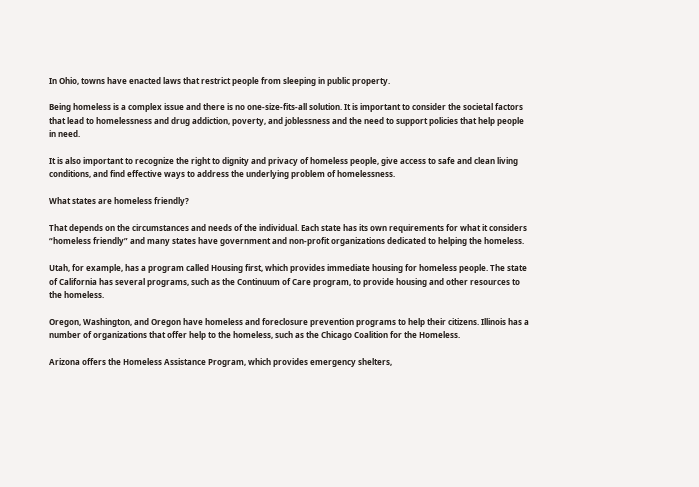In Ohio, towns have enacted laws that restrict people from sleeping in public property.

Being homeless is a complex issue and there is no one-size-fits-all solution. It is important to consider the societal factors that lead to homelessness and drug addiction, poverty, and joblessness and the need to support policies that help people in need.

It is also important to recognize the right to dignity and privacy of homeless people, give access to safe and clean living conditions, and find effective ways to address the underlying problem of homelessness.

What states are homeless friendly?

That depends on the circumstances and needs of the individual. Each state has its own requirements for what it considers “homeless friendly” and many states have government and non-profit organizations dedicated to helping the homeless.

Utah, for example, has a program called Housing first, which provides immediate housing for homeless people. The state of California has several programs, such as the Continuum of Care program, to provide housing and other resources to the homeless.

Oregon, Washington, and Oregon have homeless and foreclosure prevention programs to help their citizens. Illinois has a number of organizations that offer help to the homeless, such as the Chicago Coalition for the Homeless.

Arizona offers the Homeless Assistance Program, which provides emergency shelters,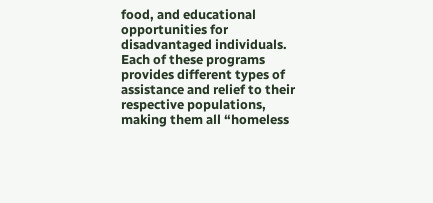food, and educational opportunities for disadvantaged individuals. Each of these programs provides different types of assistance and relief to their respective populations, making them all “homeless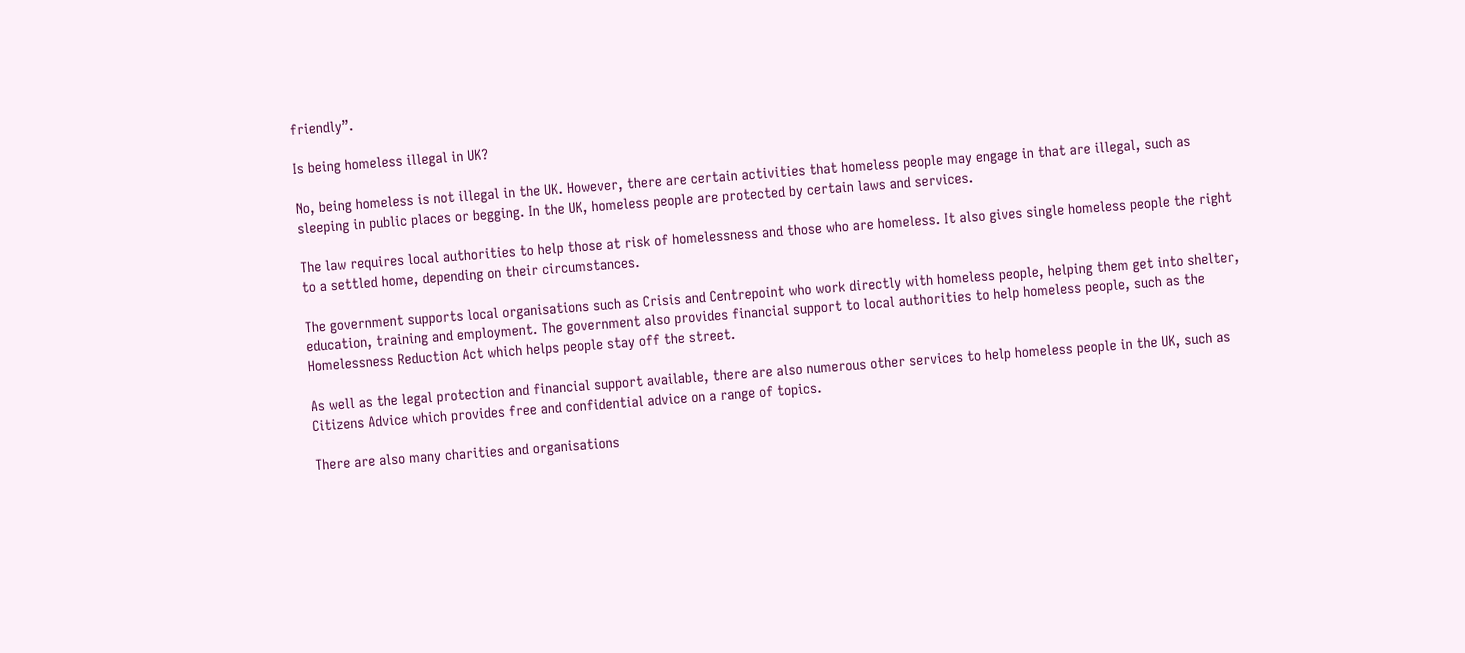friendly”.

Is being homeless illegal in UK?

No, being homeless is not illegal in the UK. However, there are certain activities that homeless people may engage in that are illegal, such as sleeping in public places or begging. In the UK, homeless people are protected by certain laws and services.

The law requires local authorities to help those at risk of homelessness and those who are homeless. It also gives single homeless people the right to a settled home, depending on their circumstances.

The government supports local organisations such as Crisis and Centrepoint who work directly with homeless people, helping them get into shelter, education, training and employment. The government also provides financial support to local authorities to help homeless people, such as the Homelessness Reduction Act which helps people stay off the street.

As well as the legal protection and financial support available, there are also numerous other services to help homeless people in the UK, such as Citizens Advice which provides free and confidential advice on a range of topics.

There are also many charities and organisations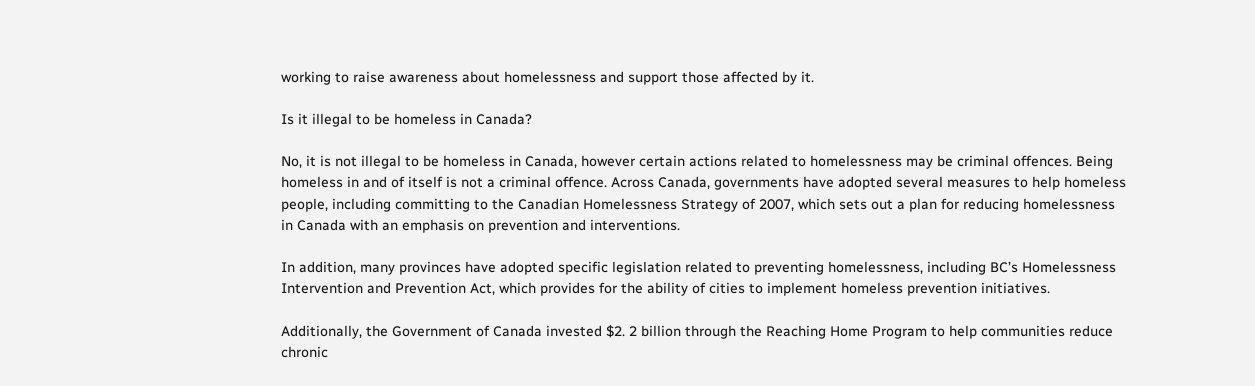working to raise awareness about homelessness and support those affected by it.

Is it illegal to be homeless in Canada?

No, it is not illegal to be homeless in Canada, however certain actions related to homelessness may be criminal offences. Being homeless in and of itself is not a criminal offence. Across Canada, governments have adopted several measures to help homeless people, including committing to the Canadian Homelessness Strategy of 2007, which sets out a plan for reducing homelessness in Canada with an emphasis on prevention and interventions.

In addition, many provinces have adopted specific legislation related to preventing homelessness, including BC’s Homelessness Intervention and Prevention Act, which provides for the ability of cities to implement homeless prevention initiatives.

Additionally, the Government of Canada invested $2. 2 billion through the Reaching Home Program to help communities reduce chronic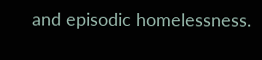and episodic homelessness.